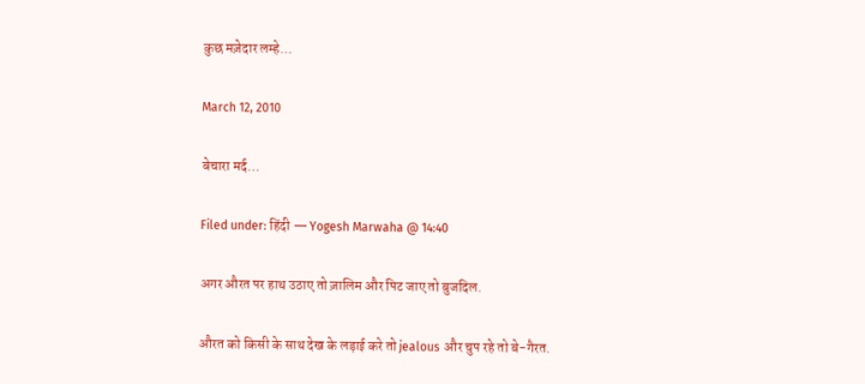कुछ मज़ेदार लम्हे…

March 12, 2010

बेचारा मर्द…

Filed under: हिंदी — Yogesh Marwaha @ 14:40

अगर औरत पर हाथ उठाए तो ज़ालिम और पिट जाए तो बुजदिल.

औरत को किसी के साथ देख के लड़ाई करे तो jealous और चुप रहे तो बे-गैरत.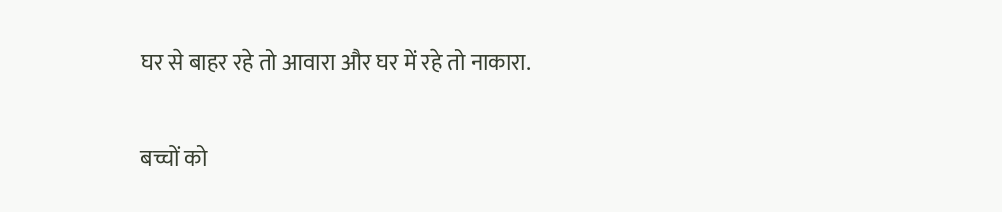घर से बाहर रहे तो आवारा और घर में रहे तो नाकारा.

बच्चों को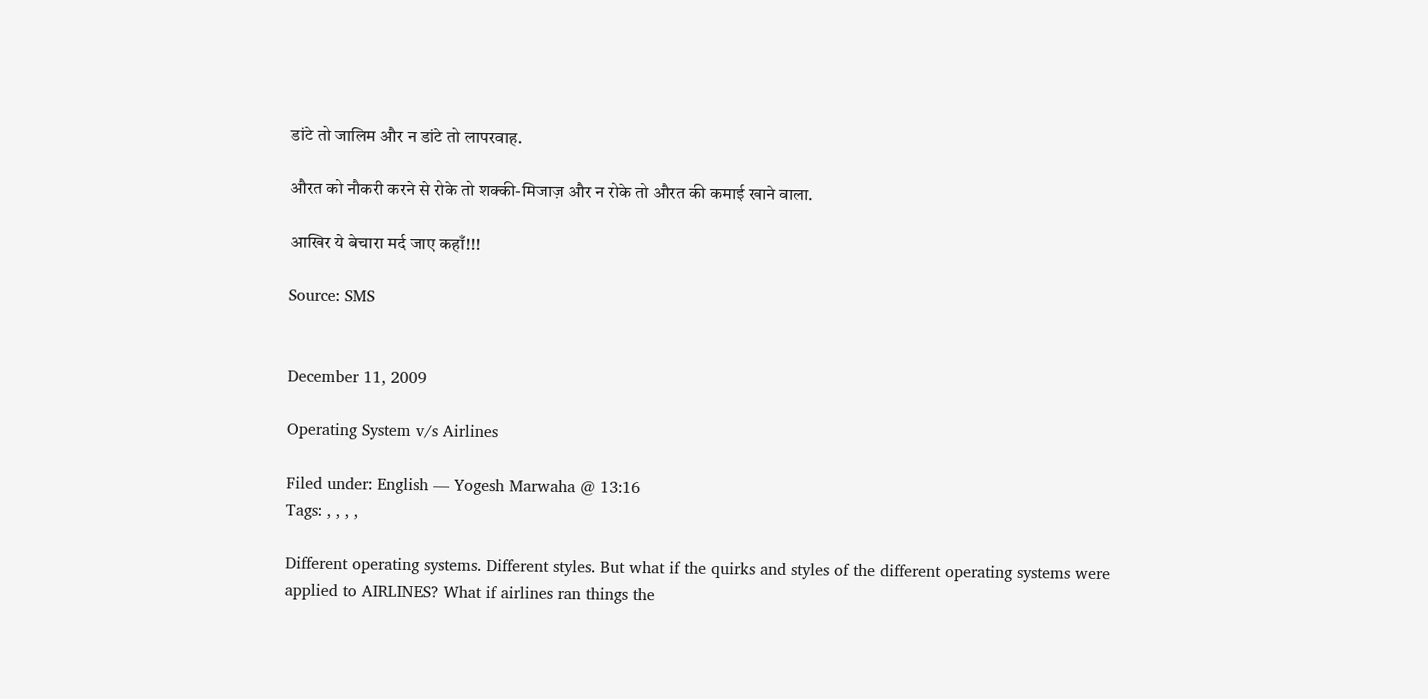डांटे तो जालिम और न डांटे तो लापरवाह.

औरत को नौकरी करने से रोके तो शक्की-मिजाज़ और न रोके तो औरत की कमाई खाने वाला.

आखिर ये बेचारा मर्द जाए कहाँ!!!

Source: SMS


December 11, 2009

Operating System v/s Airlines

Filed under: English — Yogesh Marwaha @ 13:16
Tags: , , , ,

Different operating systems. Different styles. But what if the quirks and styles of the different operating systems were applied to AIRLINES? What if airlines ran things the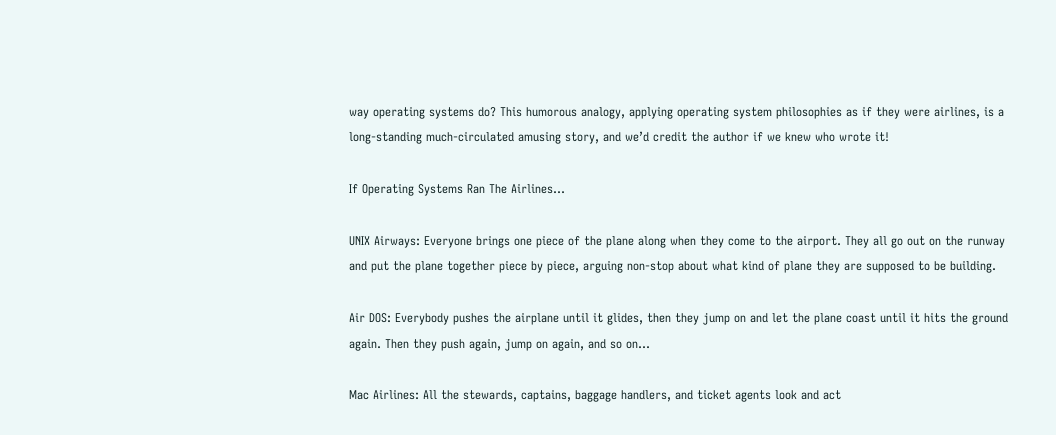way operating systems do? This humorous analogy, applying operating system philosophies as if they were airlines, is a long-standing much-circulated amusing story, and we’d credit the author if we knew who wrote it!

If Operating Systems Ran The Airlines…

UNIX Airways: Everyone brings one piece of the plane along when they come to the airport. They all go out on the runway and put the plane together piece by piece, arguing non-stop about what kind of plane they are supposed to be building.

Air DOS: Everybody pushes the airplane until it glides, then they jump on and let the plane coast until it hits the ground again. Then they push again, jump on again, and so on…

Mac Airlines: All the stewards, captains, baggage handlers, and ticket agents look and act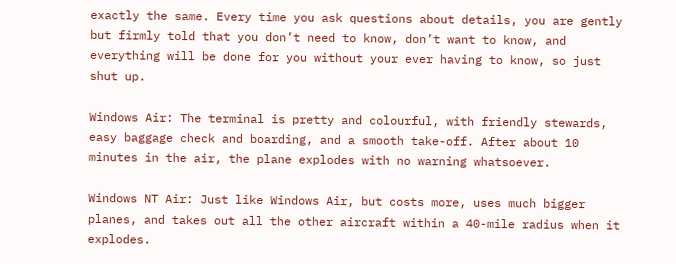exactly the same. Every time you ask questions about details, you are gently but firmly told that you don’t need to know, don’t want to know, and everything will be done for you without your ever having to know, so just shut up.

Windows Air: The terminal is pretty and colourful, with friendly stewards, easy baggage check and boarding, and a smooth take-off. After about 10 minutes in the air, the plane explodes with no warning whatsoever.

Windows NT Air: Just like Windows Air, but costs more, uses much bigger planes, and takes out all the other aircraft within a 40-mile radius when it explodes.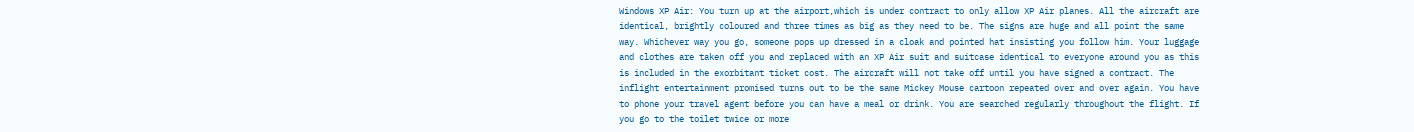Windows XP Air: You turn up at the airport,which is under contract to only allow XP Air planes. All the aircraft are identical, brightly coloured and three times as big as they need to be. The signs are huge and all point the same way. Whichever way you go, someone pops up dressed in a cloak and pointed hat insisting you follow him. Your luggage and clothes are taken off you and replaced with an XP Air suit and suitcase identical to everyone around you as this is included in the exorbitant ticket cost. The aircraft will not take off until you have signed a contract. The inflight entertainment promised turns out to be the same Mickey Mouse cartoon repeated over and over again. You have to phone your travel agent before you can have a meal or drink. You are searched regularly throughout the flight. If you go to the toilet twice or more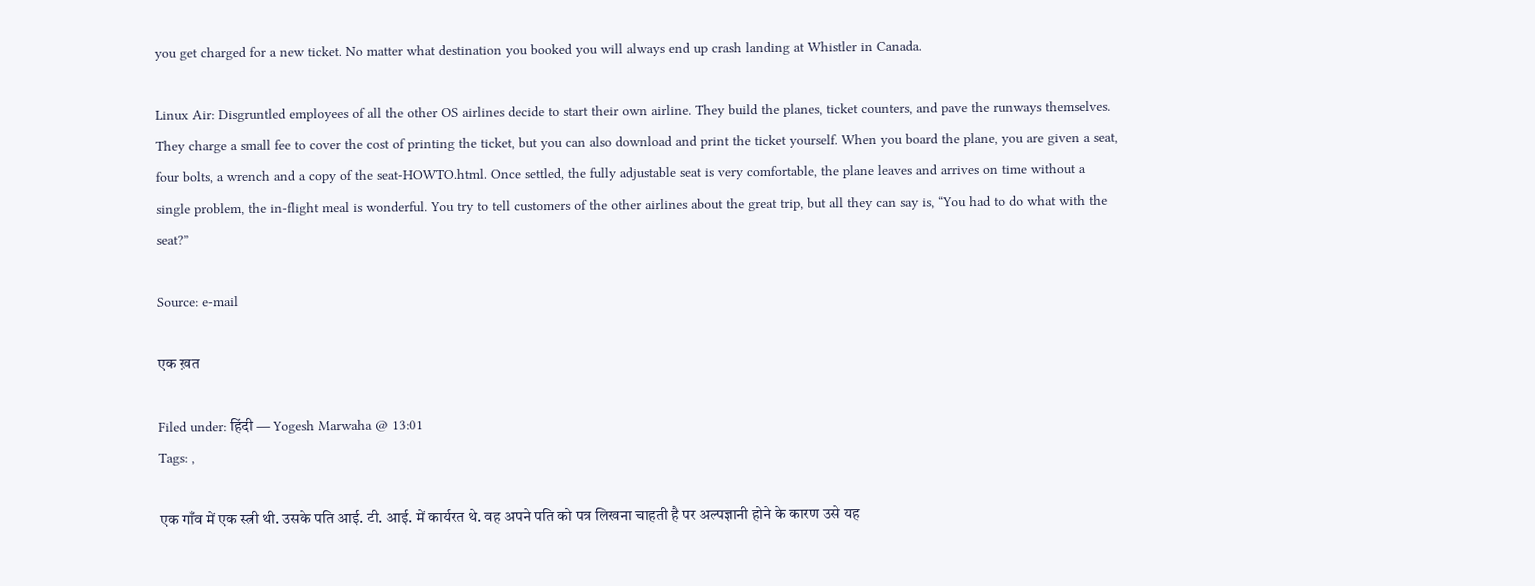you get charged for a new ticket. No matter what destination you booked you will always end up crash landing at Whistler in Canada.

Linux Air: Disgruntled employees of all the other OS airlines decide to start their own airline. They build the planes, ticket counters, and pave the runways themselves. They charge a small fee to cover the cost of printing the ticket, but you can also download and print the ticket yourself. When you board the plane, you are given a seat, four bolts, a wrench and a copy of the seat-HOWTO.html. Once settled, the fully adjustable seat is very comfortable, the plane leaves and arrives on time without a single problem, the in-flight meal is wonderful. You try to tell customers of the other airlines about the great trip, but all they can say is, “You had to do what with the seat?”

Source: e-mail

एक ख़त

Filed under: हिंदी — Yogesh Marwaha @ 13:01
Tags: ,

एक गाँव में एक स्त्री थी. उसके पति आई. टी. आई. में कार्यरत थे. वह अपने पति को पत्र लिखना चाहती है पर अल्पज्ञानी होने के कारण उसे यह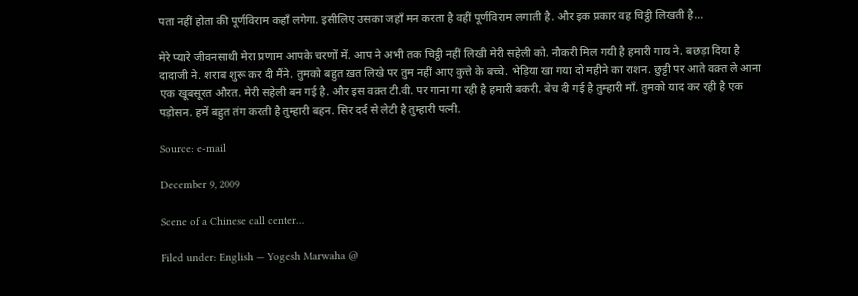पता नहीं होता की पूर्णविराम कहाँ लगेगा. इसीलिए उसका जहाँ मन करता है वहीं पूर्णविराम लगाती है. और इक प्रकार वह चिट्ठी लिखती है…

मेरे प्यारे जीवनसाथी मेरा प्रणाम आपके चरणों में. आप ने अभी तक चिट्ठी नहीं लिखी मेरी सहेली को. नौकरी मिल गयी है हमारी गाय ने. बछड़ा दिया है दादाजी ने. शराब शुरू कर दी मैंने. तुमको बहुत ख़त लिखे पर तुम नहीं आए कुत्ते के बच्चे. भेड़िया खा गया दो महीने का राशन. छुट्टी पर आते वक़्त ले आना एक खूबसूरत औरत. मेरी सहेली बन गई है. और इस वक़्त टी.वी. पर गाना गा रही है हमारी बकरी. बेच दी गई है तुम्हारी माँ. तुमको याद कर रही है एक पड़ोसन. हमें बहुत तंग करती है तुम्हारी बहन. सिर दर्द से लेटी है तुम्हारी पत्नी.

Source: e-mail

December 9, 2009

Scene of a Chinese call center…

Filed under: English — Yogesh Marwaha @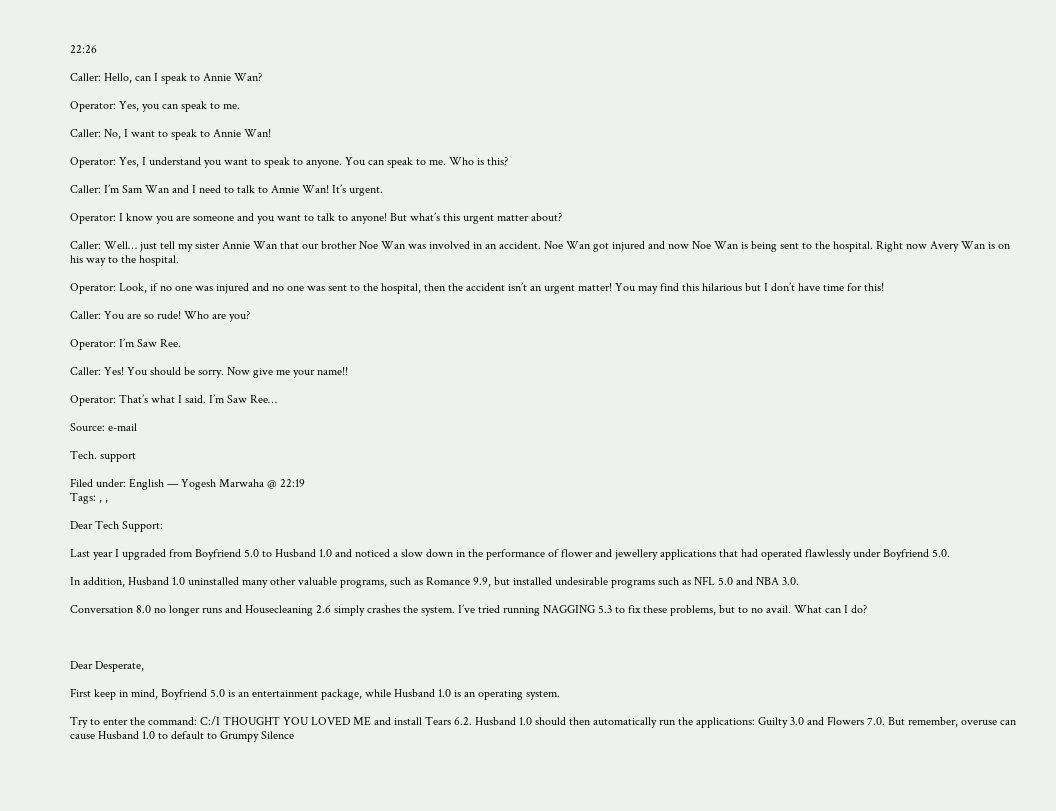22:26

Caller: Hello, can I speak to Annie Wan?

Operator: Yes, you can speak to me.

Caller: No, I want to speak to Annie Wan!

Operator: Yes, I understand you want to speak to anyone. You can speak to me. Who is this?

Caller: I’m Sam Wan and I need to talk to Annie Wan! It’s urgent.

Operator: I know you are someone and you want to talk to anyone! But what’s this urgent matter about?

Caller: Well… just tell my sister Annie Wan that our brother Noe Wan was involved in an accident. Noe Wan got injured and now Noe Wan is being sent to the hospital. Right now Avery Wan is on his way to the hospital.

Operator: Look, if no one was injured and no one was sent to the hospital, then the accident isn’t an urgent matter! You may find this hilarious but I don’t have time for this!

Caller: You are so rude! Who are you?

Operator: I’m Saw Ree.

Caller: Yes! You should be sorry. Now give me your name!!

Operator: That’s what I said. I’m Saw Ree…

Source: e-mail

Tech. support

Filed under: English — Yogesh Marwaha @ 22:19
Tags: , ,

Dear Tech Support:

Last year I upgraded from Boyfriend 5.0 to Husband 1.0 and noticed a slow down in the performance of flower and jewellery applications that had operated flawlessly under Boyfriend 5.0.

In addition, Husband 1.0 uninstalled many other valuable programs, such as Romance 9.9, but installed undesirable programs such as NFL 5.0 and NBA 3.0.

Conversation 8.0 no longer runs and Housecleaning 2.6 simply crashes the system. I’ve tried running NAGGING 5.3 to fix these problems, but to no avail. What can I do?



Dear Desperate,

First keep in mind, Boyfriend 5.0 is an entertainment package, while Husband 1.0 is an operating system.

Try to enter the command: C:/I THOUGHT YOU LOVED ME and install Tears 6.2. Husband 1.0 should then automatically run the applications: Guilty 3.0 and Flowers 7.0. But remember, overuse can cause Husband 1.0 to default to Grumpy Silence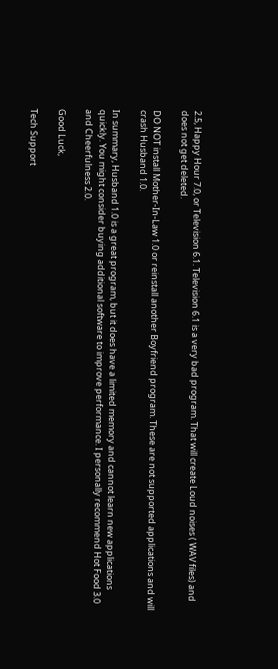2.5, Happy Hour 7.0, or Television 6.1. Television 6.1 is a very bad program. That will create Loud noises ( WAV files) and does not get deleted.

DO NOT install Mother-In-Law 1.0 or reinstall another Boyfriend program. These are not supported applications and will crash Husband 1.0.

In summary, Husband 1.0 is a great program, but it does have a limited memory and cannot learn new applications quickly. You might consider buying additional software to improve performance. I personally recommend Hot Food 3.0 and Cheerfulness 2.0.

Good Luck,

Tech Support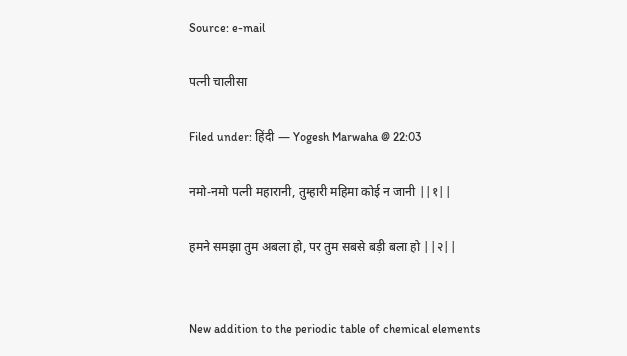Source: e-mail

पत्नी चालीसा

Filed under: हिंदी — Yogesh Marwaha @ 22:03

नमो-नमो पत्नी महारानी, तुम्हारी महिमा कोई न जानी ||१||

हमने समझा तुम अबला हो, पर तुम सबसे बड़ी बला हो ||२||


New addition to the periodic table of chemical elements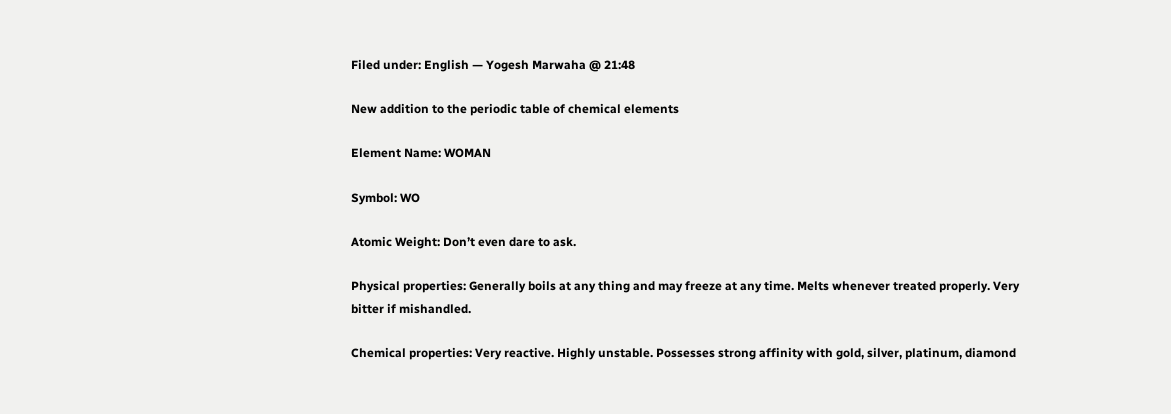Filed under: English — Yogesh Marwaha @ 21:48

New addition to the periodic table of chemical elements

Element Name: WOMAN

Symbol: WO

Atomic Weight: Don’t even dare to ask.

Physical properties: Generally boils at any thing and may freeze at any time. Melts whenever treated properly. Very bitter if mishandled.

Chemical properties: Very reactive. Highly unstable. Possesses strong affinity with gold, silver, platinum, diamond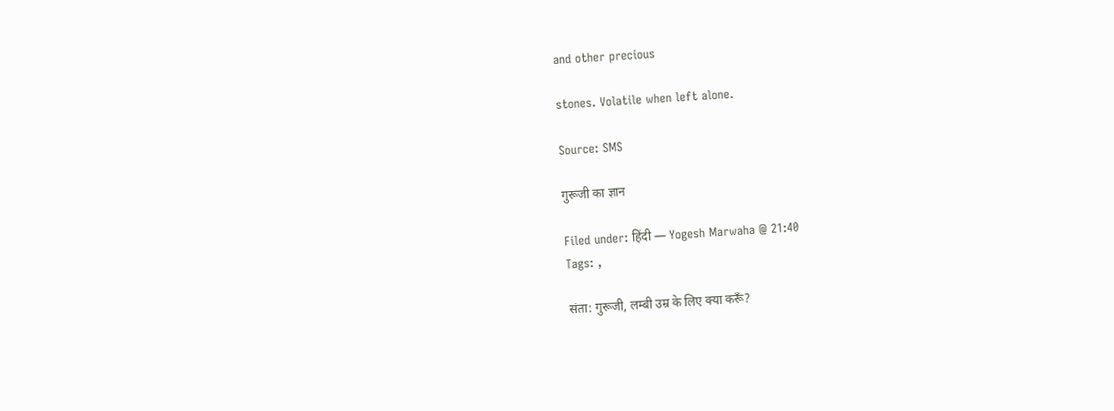and other precious

stones. Volatile when left alone.

Source: SMS

गुरूजी का ज्ञान

Filed under: हिंदी — Yogesh Marwaha @ 21:40
Tags: ,

संता: गुरूजी, लम्बी उम्र के लिए क्या करूँ?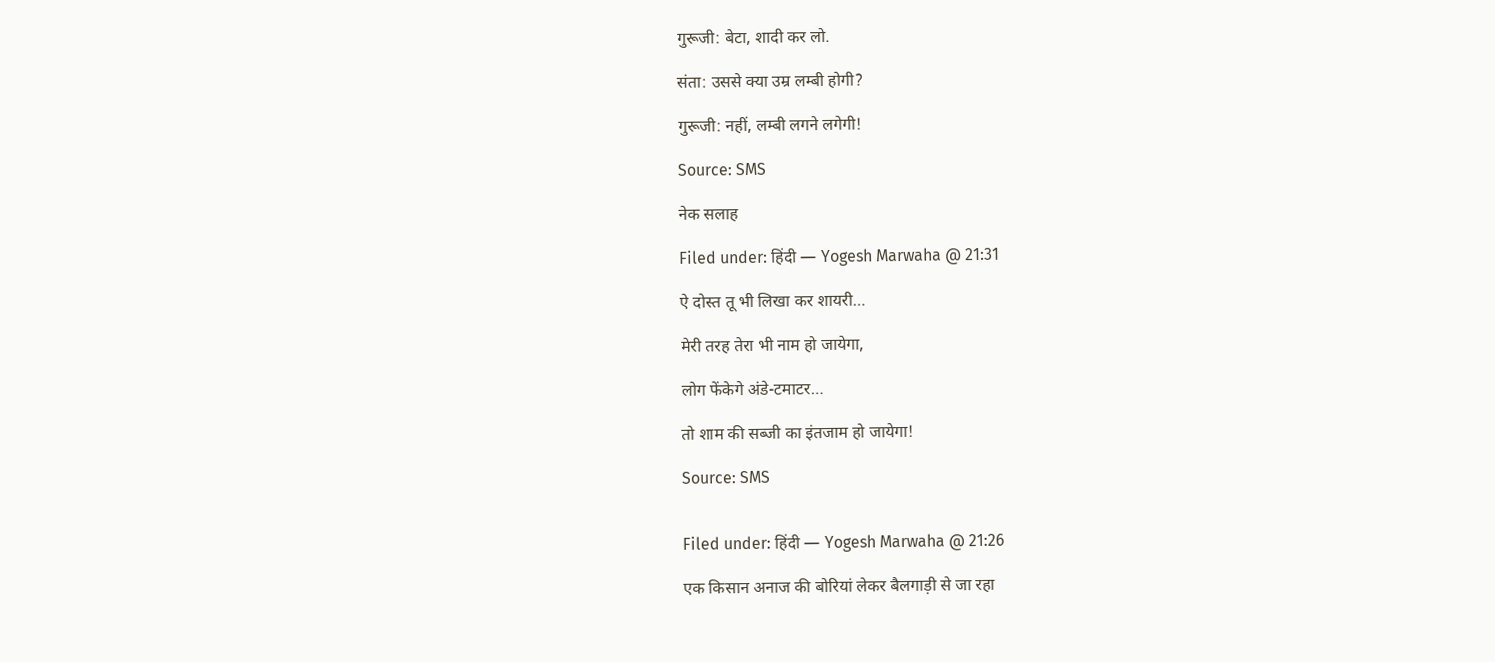गुरूजी: बेटा, शादी कर लो.

संता: उससे क्या उम्र लम्बी होगी?

गुरूजी: नहीं, लम्बी लगने लगेगी!

Source: SMS

नेक सलाह

Filed under: हिंदी — Yogesh Marwaha @ 21:31

ऐ दोस्त तू भी लिखा कर शायरी…

मेरी तरह तेरा भी नाम हो जायेगा,

लोग फेंकेगे अंडे-टमाटर…

तो शाम की सब्जी का इंतजाम हो जायेगा!

Source: SMS


Filed under: हिंदी — Yogesh Marwaha @ 21:26

एक किसान अनाज की बोरियां लेकर बैलगाड़ी से जा रहा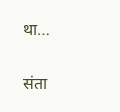था…

संता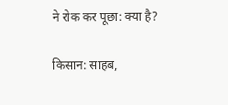ने रोक कर पूछा: क्या है?

किसान: साहब,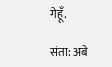गेहूँ.

संता: अबे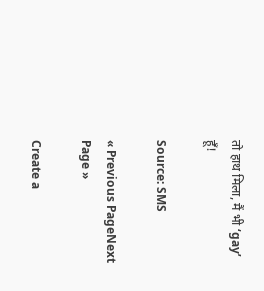तो हाथ मिला, मैं भी ‘gay’ हूँ!

Source: SMS

« Previous PageNext Page »

Create a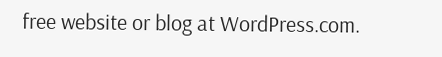free website or blog at WordPress.com.